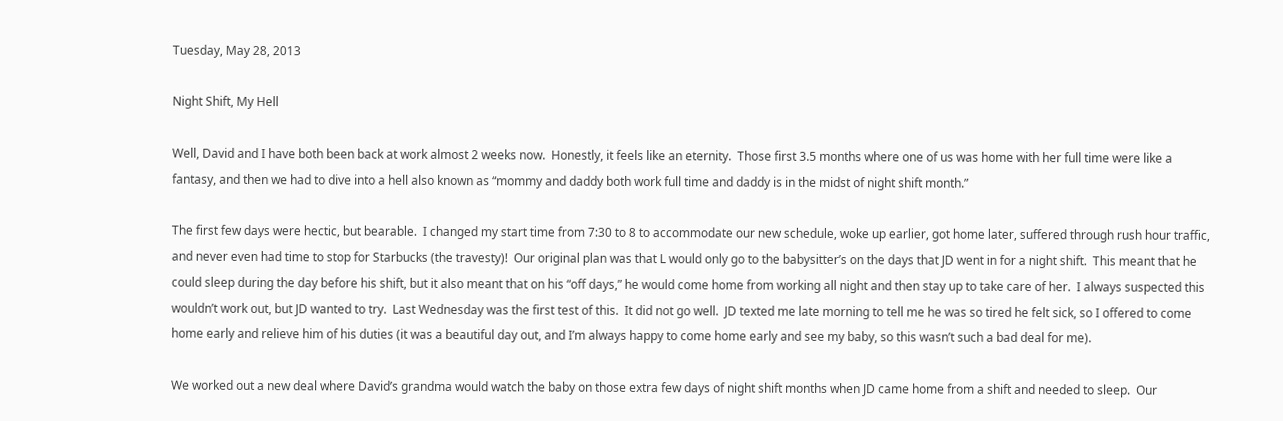Tuesday, May 28, 2013

Night Shift, My Hell

Well, David and I have both been back at work almost 2 weeks now.  Honestly, it feels like an eternity.  Those first 3.5 months where one of us was home with her full time were like a fantasy, and then we had to dive into a hell also known as “mommy and daddy both work full time and daddy is in the midst of night shift month.”

The first few days were hectic, but bearable.  I changed my start time from 7:30 to 8 to accommodate our new schedule, woke up earlier, got home later, suffered through rush hour traffic, and never even had time to stop for Starbucks (the travesty)!  Our original plan was that L would only go to the babysitter’s on the days that JD went in for a night shift.  This meant that he could sleep during the day before his shift, but it also meant that on his “off days,” he would come home from working all night and then stay up to take care of her.  I always suspected this wouldn’t work out, but JD wanted to try.  Last Wednesday was the first test of this.  It did not go well.  JD texted me late morning to tell me he was so tired he felt sick, so I offered to come home early and relieve him of his duties (it was a beautiful day out, and I’m always happy to come home early and see my baby, so this wasn’t such a bad deal for me).

We worked out a new deal where David’s grandma would watch the baby on those extra few days of night shift months when JD came home from a shift and needed to sleep.  Our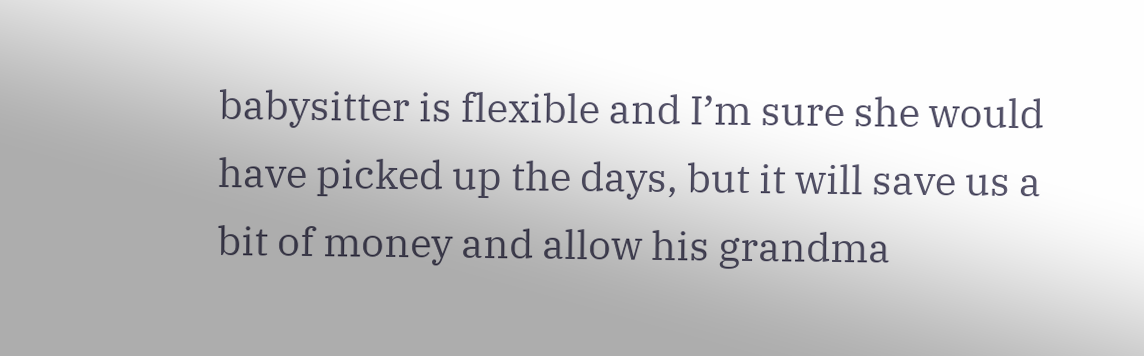babysitter is flexible and I’m sure she would have picked up the days, but it will save us a bit of money and allow his grandma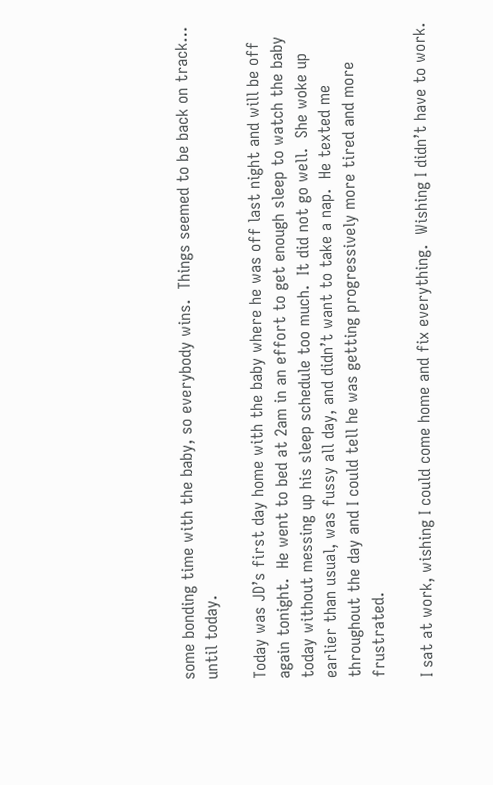some bonding time with the baby, so everybody wins.  Things seemed to be back on track… until today.

Today was JD’s first day home with the baby where he was off last night and will be off again tonight.  He went to bed at 2am in an effort to get enough sleep to watch the baby today without messing up his sleep schedule too much.  It did not go well.  She woke up earlier than usual, was fussy all day, and didn’t want to take a nap.  He texted me throughout the day and I could tell he was getting progressively more tired and more frustrated.

I sat at work, wishing I could come home and fix everything.  Wishing I didn’t have to work.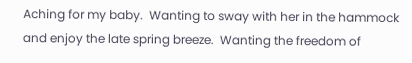Aching for my baby.  Wanting to sway with her in the hammock and enjoy the late spring breeze.  Wanting the freedom of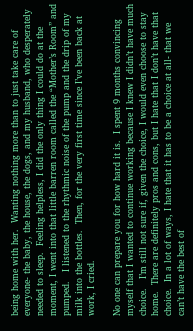being home with her.  Wanting nothing more than to just take care of everyone- the baby, the house, the dogs, and my husband, who desperately needed to sleep.  Feeling helpless, I did the only thing I could do at the moment, I went into that little barren room called the “Mother’s Room” and pumped.   I listened to the rhythmic noise of the pump and the drip of my milk into the bottles.  Then, for the very first time since I’ve been back at work, I cried.

No one can prepare you for how hard it is.  I spent 9 months convincing myself that I wanted to continue working because I knew I didn’t have much choice.   I’m still not sure if, given the choice, I would even choose to stay home.  There are definitely pros and cons, but I hate that I don’t have that choice.  In a lot of ways, I hate that it has to be a choice at all- that we can’t have the best of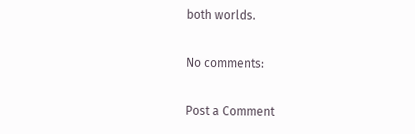both worlds.

No comments:

Post a Comment